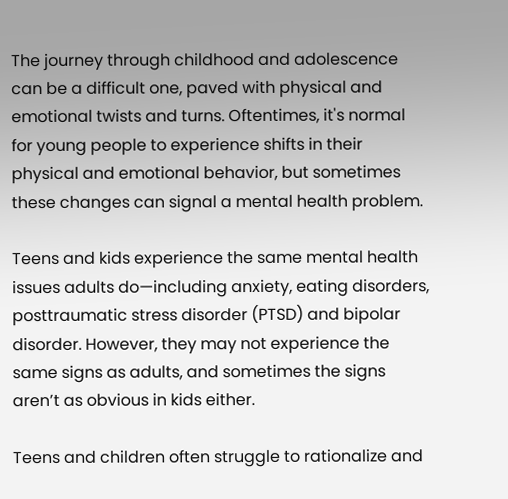The journey through childhood and adolescence can be a difficult one, paved with physical and emotional twists and turns. Oftentimes, it's normal for young people to experience shifts in their physical and emotional behavior, but sometimes these changes can signal a mental health problem.

Teens and kids experience the same mental health issues adults do—including anxiety, eating disorders, posttraumatic stress disorder (PTSD) and bipolar disorder. However, they may not experience the same signs as adults, and sometimes the signs aren’t as obvious in kids either.

Teens and children often struggle to rationalize and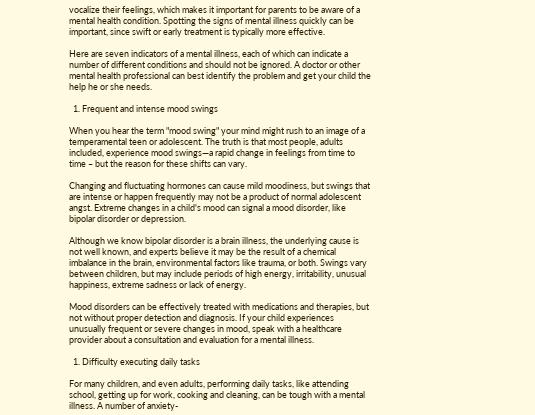vocalize their feelings, which makes it important for parents to be aware of a mental health condition. Spotting the signs of mental illness quickly can be important, since swift or early treatment is typically more effective.

Here are seven indicators of a mental illness, each of which can indicate a number of different conditions and should not be ignored. A doctor or other mental health professional can best identify the problem and get your child the help he or she needs.

  1. Frequent and intense mood swings

When you hear the term "mood swing" your mind might rush to an image of a temperamental teen or adolescent. The truth is that most people, adults included, experience mood swings—a rapid change in feelings from time to time – but the reason for these shifts can vary.

Changing and fluctuating hormones can cause mild moodiness, but swings that are intense or happen frequently may not be a product of normal adolescent angst. Extreme changes in a child's mood can signal a mood disorder, like bipolar disorder or depression.

Although we know bipolar disorder is a brain illness, the underlying cause is not well known, and experts believe it may be the result of a chemical imbalance in the brain, environmental factors like trauma, or both. Swings vary between children, but may include periods of high energy, irritability, unusual happiness, extreme sadness or lack of energy.

Mood disorders can be effectively treated with medications and therapies, but not without proper detection and diagnosis. If your child experiences unusually frequent or severe changes in mood, speak with a healthcare provider about a consultation and evaluation for a mental illness.

  1. Difficulty executing daily tasks

For many children, and even adults, performing daily tasks, like attending school, getting up for work, cooking and cleaning, can be tough with a mental illness. A number of anxiety-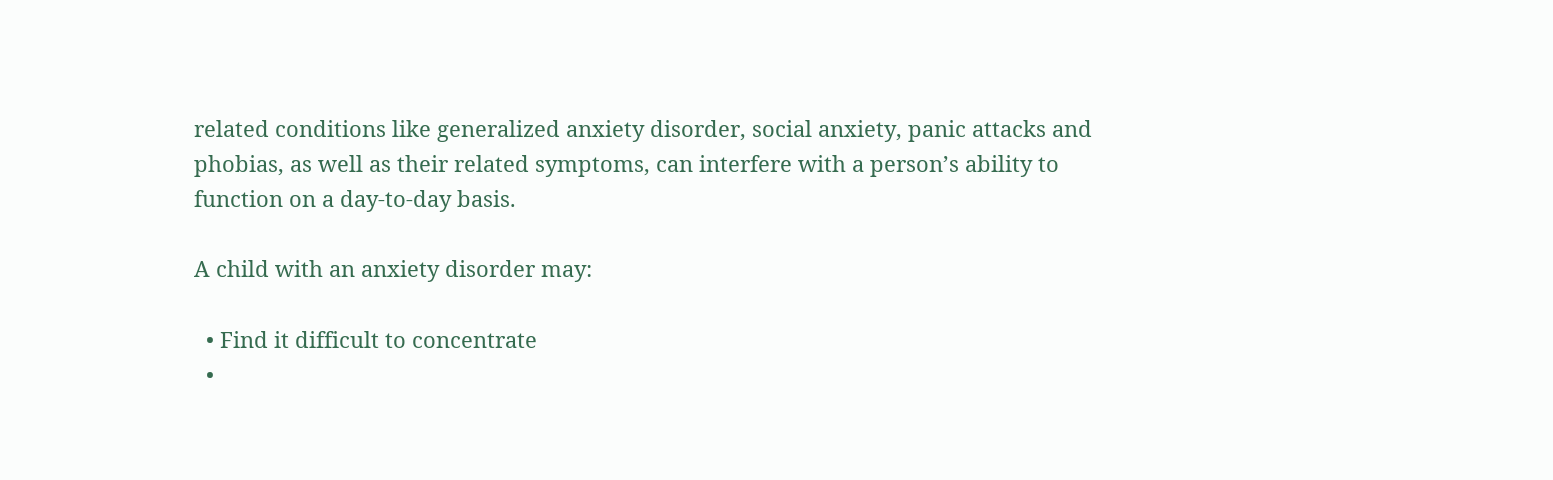related conditions like generalized anxiety disorder, social anxiety, panic attacks and phobias, as well as their related symptoms, can interfere with a person’s ability to function on a day-to-day basis.

A child with an anxiety disorder may:

  • Find it difficult to concentrate
  •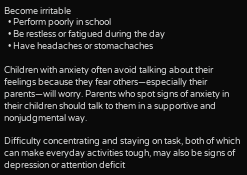Become irritable
  • Perform poorly in school
  • Be restless or fatigued during the day
  • Have headaches or stomachaches

Children with anxiety often avoid talking about their feelings because they fear others—especially their parents—will worry. Parents who spot signs of anxiety in their children should talk to them in a supportive and nonjudgmental way.

Difficulty concentrating and staying on task, both of which can make everyday activities tough, may also be signs of depression or attention deficit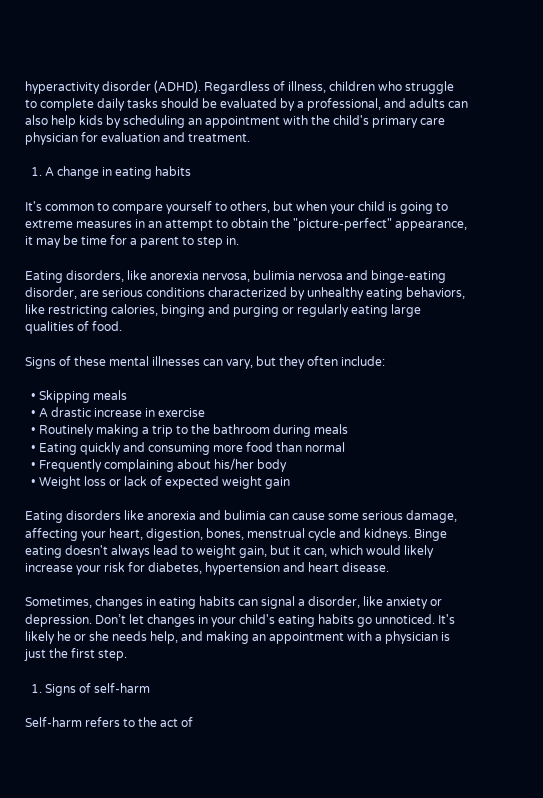hyperactivity disorder (ADHD). Regardless of illness, children who struggle to complete daily tasks should be evaluated by a professional, and adults can also help kids by scheduling an appointment with the child's primary care physician for evaluation and treatment.

  1. A change in eating habits

It's common to compare yourself to others, but when your child is going to extreme measures in an attempt to obtain the "picture-perfect" appearance, it may be time for a parent to step in.

Eating disorders, like anorexia nervosa, bulimia nervosa and binge-eating disorder, are serious conditions characterized by unhealthy eating behaviors, like restricting calories, binging and purging or regularly eating large qualities of food.

Signs of these mental illnesses can vary, but they often include:

  • Skipping meals
  • A drastic increase in exercise
  • Routinely making a trip to the bathroom during meals
  • Eating quickly and consuming more food than normal
  • Frequently complaining about his/her body
  • Weight loss or lack of expected weight gain

Eating disorders like anorexia and bulimia can cause some serious damage, affecting your heart, digestion, bones, menstrual cycle and kidneys. Binge eating doesn't always lead to weight gain, but it can, which would likely increase your risk for diabetes, hypertension and heart disease.

Sometimes, changes in eating habits can signal a disorder, like anxiety or depression. Don’t let changes in your child's eating habits go unnoticed. It's likely he or she needs help, and making an appointment with a physician is just the first step.

  1. Signs of self-harm

Self-harm refers to the act of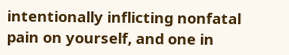intentionally inflicting nonfatal pain on yourself, and one in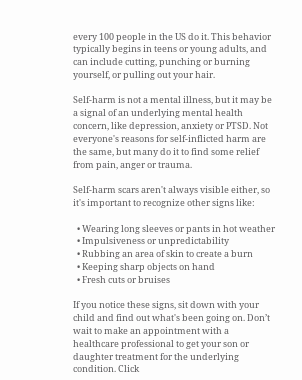every 100 people in the US do it. This behavior typically begins in teens or young adults, and can include cutting, punching or burning yourself, or pulling out your hair.

Self-harm is not a mental illness, but it may be a signal of an underlying mental health concern, like depression, anxiety or PTSD. Not everyone's reasons for self-inflicted harm are the same, but many do it to find some relief from pain, anger or trauma.

Self-harm scars aren't always visible either, so it's important to recognize other signs like:

  • Wearing long sleeves or pants in hot weather
  • Impulsiveness or unpredictability
  • Rubbing an area of skin to create a burn
  • Keeping sharp objects on hand
  • Fresh cuts or bruises

If you notice these signs, sit down with your child and find out what's been going on. Don’t wait to make an appointment with a healthcare professional to get your son or daughter treatment for the underlying condition. Click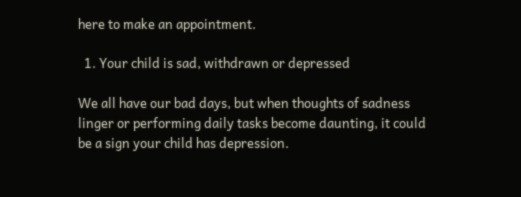here to make an appointment.

  1. Your child is sad, withdrawn or depressed

We all have our bad days, but when thoughts of sadness linger or performing daily tasks become daunting, it could be a sign your child has depression.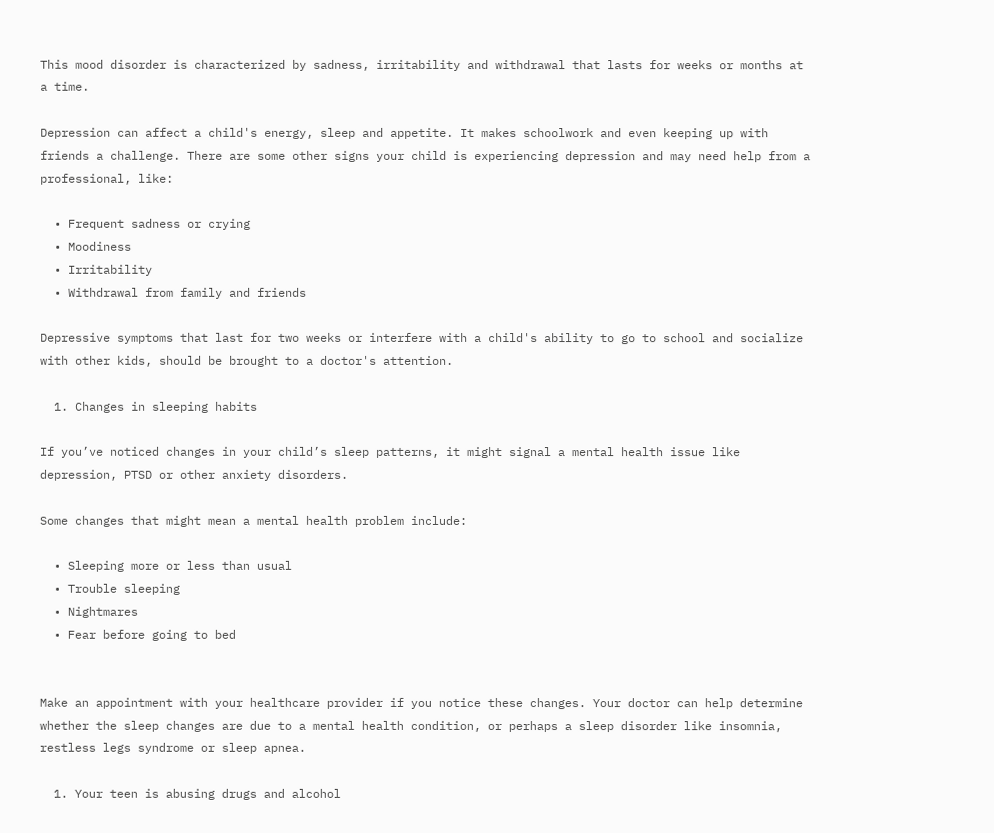This mood disorder is characterized by sadness, irritability and withdrawal that lasts for weeks or months at a time.

Depression can affect a child's energy, sleep and appetite. It makes schoolwork and even keeping up with friends a challenge. There are some other signs your child is experiencing depression and may need help from a professional, like:

  • Frequent sadness or crying
  • Moodiness
  • Irritability
  • Withdrawal from family and friends

Depressive symptoms that last for two weeks or interfere with a child's ability to go to school and socialize with other kids, should be brought to a doctor's attention.

  1. Changes in sleeping habits

If you’ve noticed changes in your child’s sleep patterns, it might signal a mental health issue like depression, PTSD or other anxiety disorders.

Some changes that might mean a mental health problem include:

  • Sleeping more or less than usual
  • Trouble sleeping
  • Nightmares
  • Fear before going to bed


Make an appointment with your healthcare provider if you notice these changes. Your doctor can help determine whether the sleep changes are due to a mental health condition, or perhaps a sleep disorder like insomnia, restless legs syndrome or sleep apnea.

  1. Your teen is abusing drugs and alcohol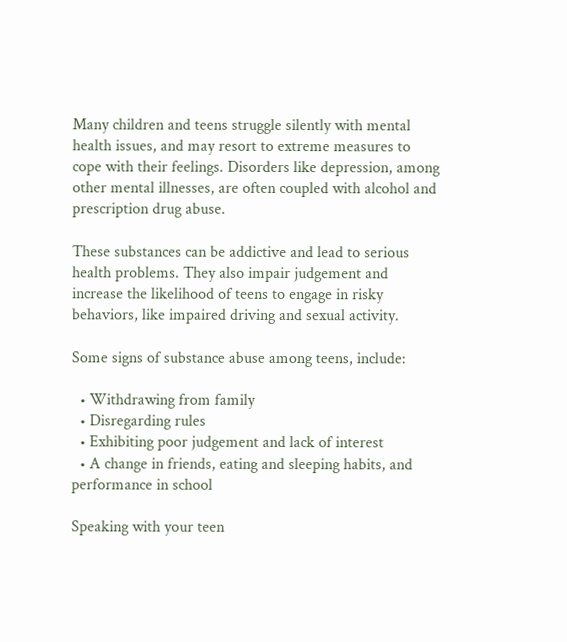Many children and teens struggle silently with mental health issues, and may resort to extreme measures to cope with their feelings. Disorders like depression, among other mental illnesses, are often coupled with alcohol and prescription drug abuse.

These substances can be addictive and lead to serious health problems. They also impair judgement and increase the likelihood of teens to engage in risky behaviors, like impaired driving and sexual activity.

Some signs of substance abuse among teens, include:

  • Withdrawing from family
  • Disregarding rules
  • Exhibiting poor judgement and lack of interest
  • A change in friends, eating and sleeping habits, and performance in school

Speaking with your teen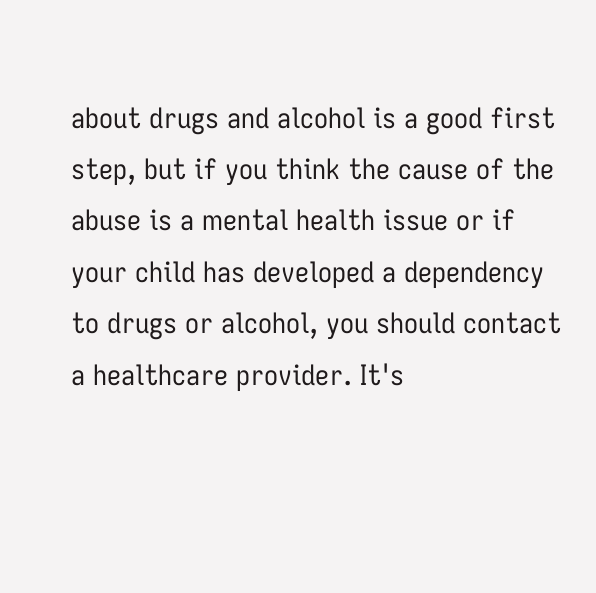about drugs and alcohol is a good first step, but if you think the cause of the abuse is a mental health issue or if your child has developed a dependency to drugs or alcohol, you should contact a healthcare provider. It's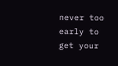never too early to get your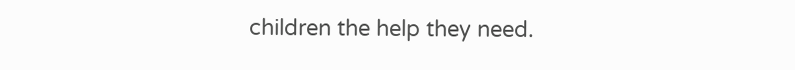children the help they need.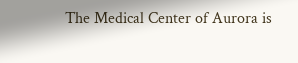The Medical Center of Aurora is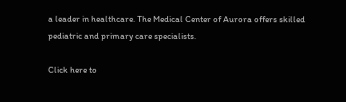a leader in healthcare. The Medical Center of Aurora offers skilled pediatric and primary care specialists.

Click here to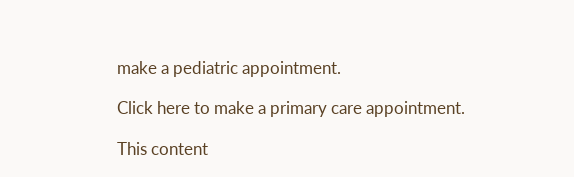make a pediatric appointment.

Click here to make a primary care appointment.

This content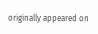originally appeared on